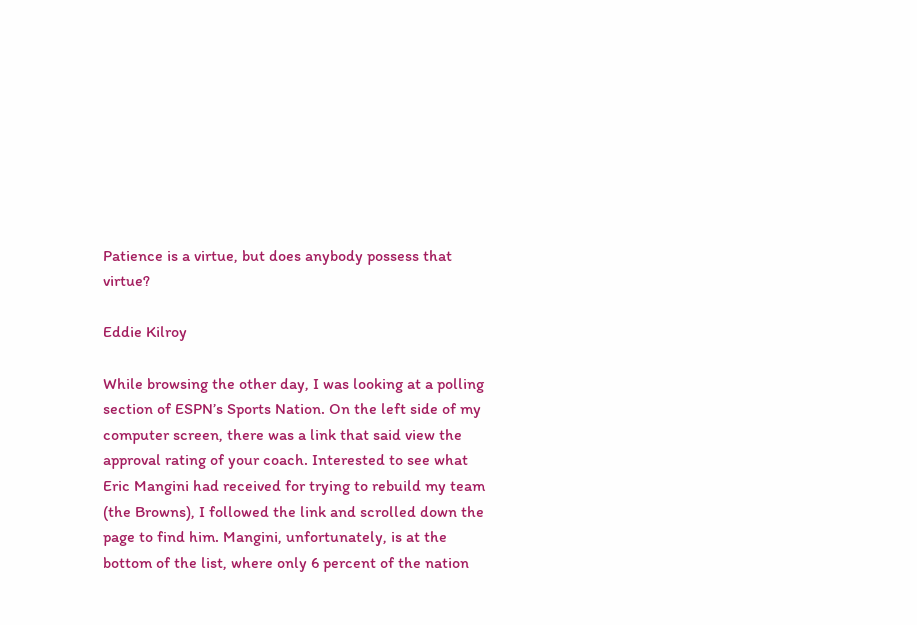Patience is a virtue, but does anybody possess that virtue?

Eddie Kilroy

While browsing the other day, I was looking at a polling section of ESPN’s Sports Nation. On the left side of my computer screen, there was a link that said view the approval rating of your coach. Interested to see what Eric Mangini had received for trying to rebuild my team (the Browns), I followed the link and scrolled down the page to find him. Mangini, unfortunately, is at the bottom of the list, where only 6 percent of the nation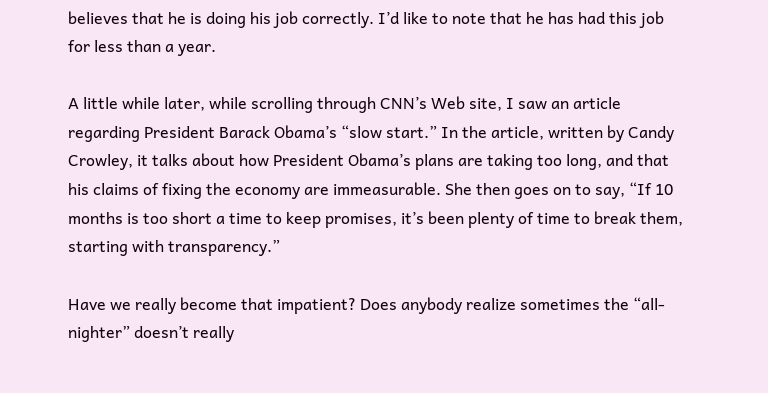believes that he is doing his job correctly. I’d like to note that he has had this job for less than a year.

A little while later, while scrolling through CNN’s Web site, I saw an article regarding President Barack Obama’s “slow start.” In the article, written by Candy Crowley, it talks about how President Obama’s plans are taking too long, and that his claims of fixing the economy are immeasurable. She then goes on to say, “If 10 months is too short a time to keep promises, it’s been plenty of time to break them, starting with transparency.”

Have we really become that impatient? Does anybody realize sometimes the “all-nighter” doesn’t really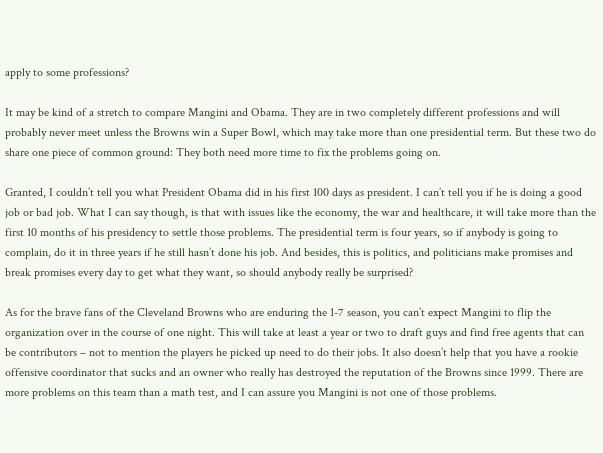apply to some professions?

It may be kind of a stretch to compare Mangini and Obama. They are in two completely different professions and will probably never meet unless the Browns win a Super Bowl, which may take more than one presidential term. But these two do share one piece of common ground: They both need more time to fix the problems going on.

Granted, I couldn’t tell you what President Obama did in his first 100 days as president. I can’t tell you if he is doing a good job or bad job. What I can say though, is that with issues like the economy, the war and healthcare, it will take more than the first 10 months of his presidency to settle those problems. The presidential term is four years, so if anybody is going to complain, do it in three years if he still hasn’t done his job. And besides, this is politics, and politicians make promises and break promises every day to get what they want, so should anybody really be surprised?

As for the brave fans of the Cleveland Browns who are enduring the 1-7 season, you can’t expect Mangini to flip the organization over in the course of one night. This will take at least a year or two to draft guys and find free agents that can be contributors – not to mention the players he picked up need to do their jobs. It also doesn’t help that you have a rookie offensive coordinator that sucks and an owner who really has destroyed the reputation of the Browns since 1999. There are more problems on this team than a math test, and I can assure you Mangini is not one of those problems.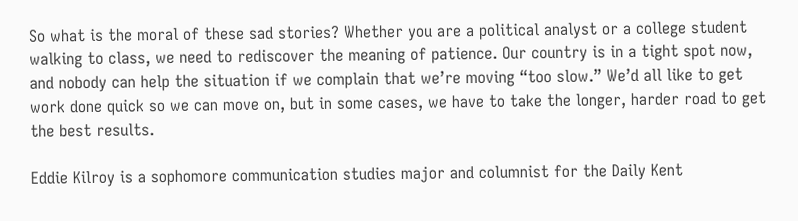So what is the moral of these sad stories? Whether you are a political analyst or a college student walking to class, we need to rediscover the meaning of patience. Our country is in a tight spot now, and nobody can help the situation if we complain that we’re moving “too slow.” We’d all like to get work done quick so we can move on, but in some cases, we have to take the longer, harder road to get the best results.

Eddie Kilroy is a sophomore communication studies major and columnist for the Daily Kent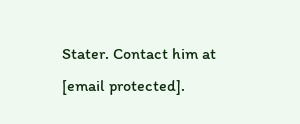Stater. Contact him at [email protected].